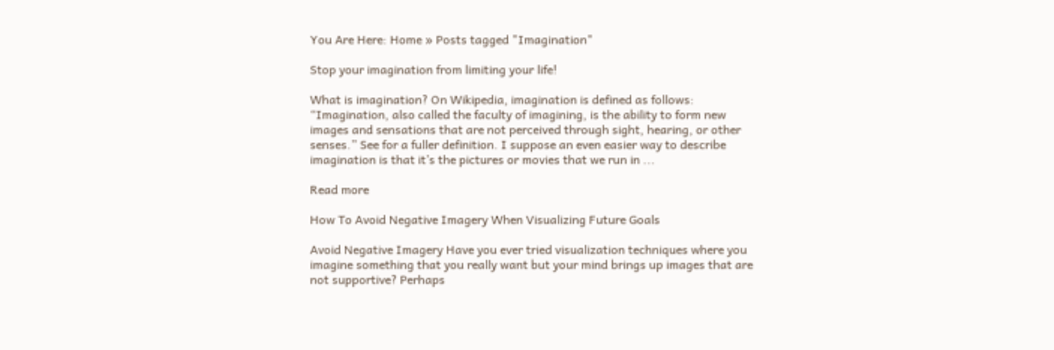You Are Here: Home » Posts tagged "Imagination"

Stop your imagination from limiting your life!

What is imagination? On Wikipedia, imagination is defined as follows: “Imagination, also called the faculty of imagining, is the ability to form new images and sensations that are not perceived through sight, hearing, or other senses.” See for a fuller definition. I suppose an even easier way to describe imagination is that it’s the pictures or movies that we run in ...

Read more

How To Avoid Negative Imagery When Visualizing Future Goals

Avoid Negative Imagery Have you ever tried visualization techniques where you imagine something that you really want but your mind brings up images that are not supportive? Perhaps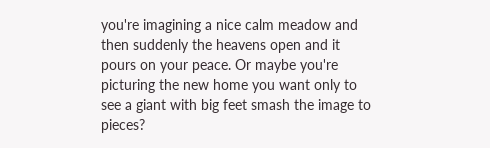you're imagining a nice calm meadow and then suddenly the heavens open and it pours on your peace. Or maybe you're picturing the new home you want only to see a giant with big feet smash the image to pieces?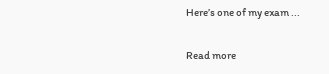Here’s one of my exam ...

Read more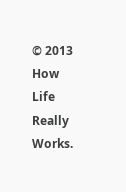© 2013 How Life Really Works.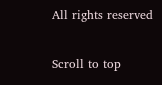All rights reserved

Scroll to top